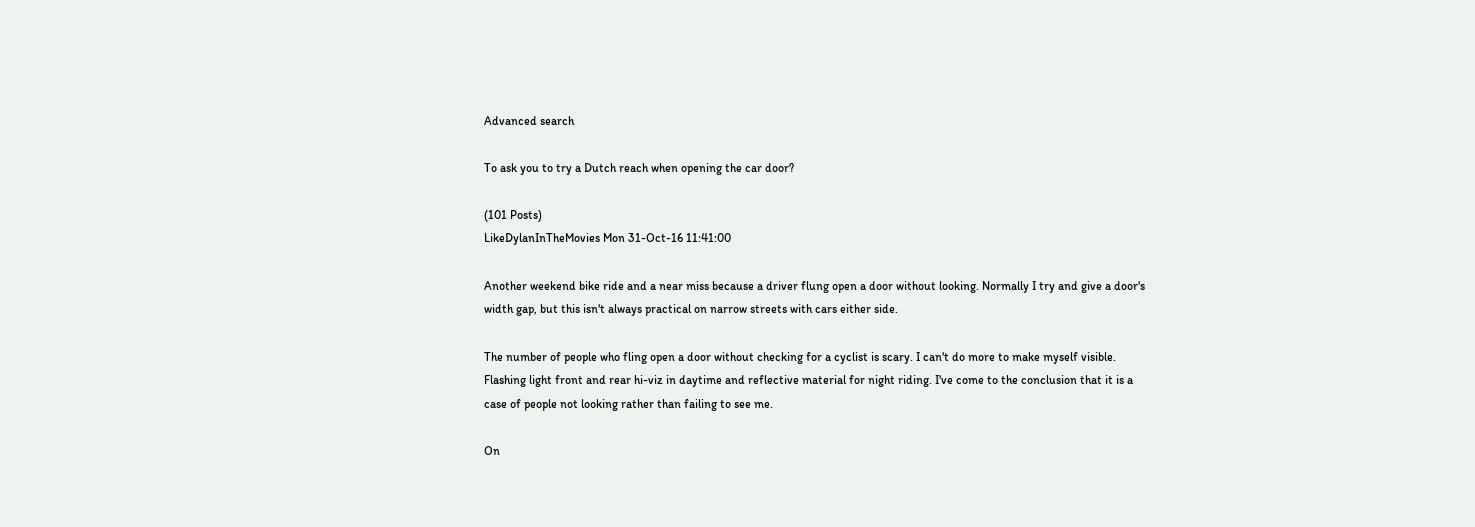Advanced search

To ask you to try a Dutch reach when opening the car door?

(101 Posts)
LikeDylanInTheMovies Mon 31-Oct-16 11:41:00

Another weekend bike ride and a near miss because a driver flung open a door without looking. Normally I try and give a door's width gap, but this isn't always practical on narrow streets with cars either side.

The number of people who fling open a door without checking for a cyclist is scary. I can't do more to make myself visible. Flashing light front and rear hi-viz in daytime and reflective material for night riding. I've come to the conclusion that it is a case of people not looking rather than failing to see me.

On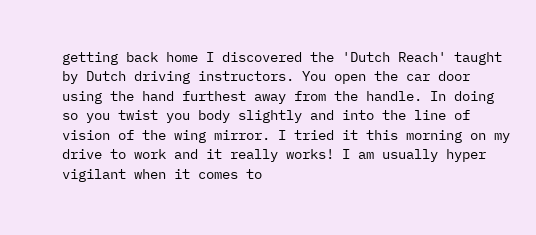getting back home I discovered the 'Dutch Reach' taught by Dutch driving instructors. You open the car door using the hand furthest away from the handle. In doing so you twist you body slightly and into the line of vision of the wing mirror. I tried it this morning on my drive to work and it really works! I am usually hyper vigilant when it comes to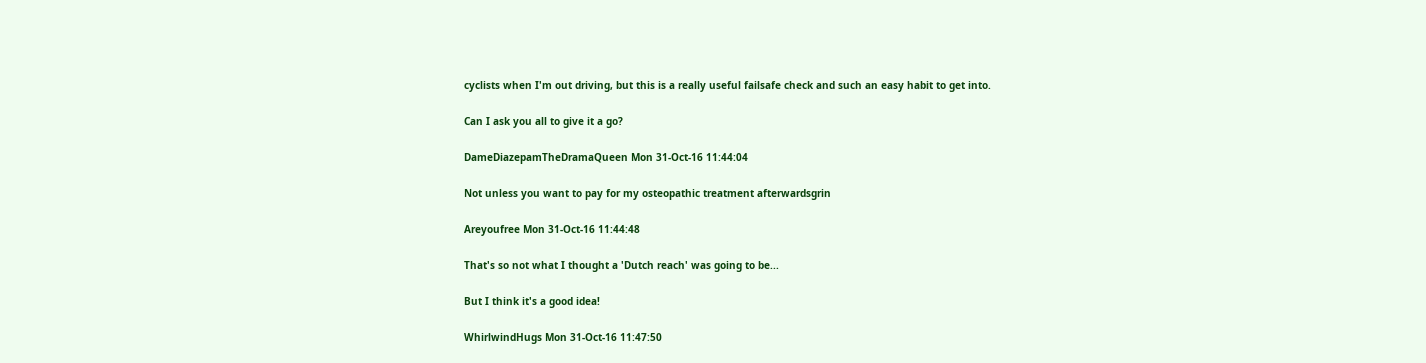cyclists when I'm out driving, but this is a really useful failsafe check and such an easy habit to get into.

Can I ask you all to give it a go?

DameDiazepamTheDramaQueen Mon 31-Oct-16 11:44:04

Not unless you want to pay for my osteopathic treatment afterwardsgrin

Areyoufree Mon 31-Oct-16 11:44:48

That's so not what I thought a 'Dutch reach' was going to be...

But I think it's a good idea!

WhirlwindHugs Mon 31-Oct-16 11:47:50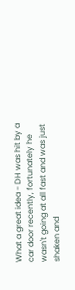What a great idea - DH was hit by a car door recently, fortunately he wasn't going at all fast and was just shaken and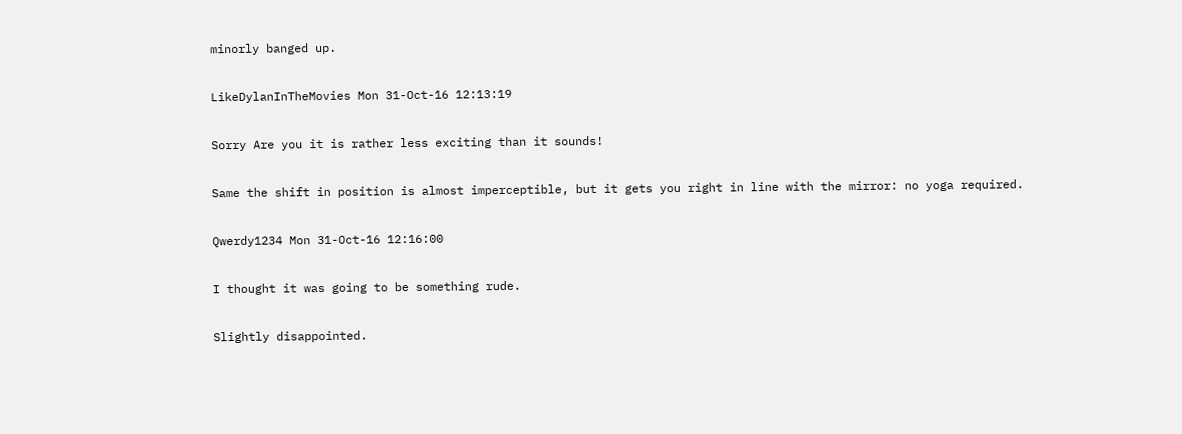minorly banged up.

LikeDylanInTheMovies Mon 31-Oct-16 12:13:19

Sorry Are you it is rather less exciting than it sounds!

Same the shift in position is almost imperceptible, but it gets you right in line with the mirror: no yoga required.

Qwerdy1234 Mon 31-Oct-16 12:16:00

I thought it was going to be something rude.

Slightly disappointed.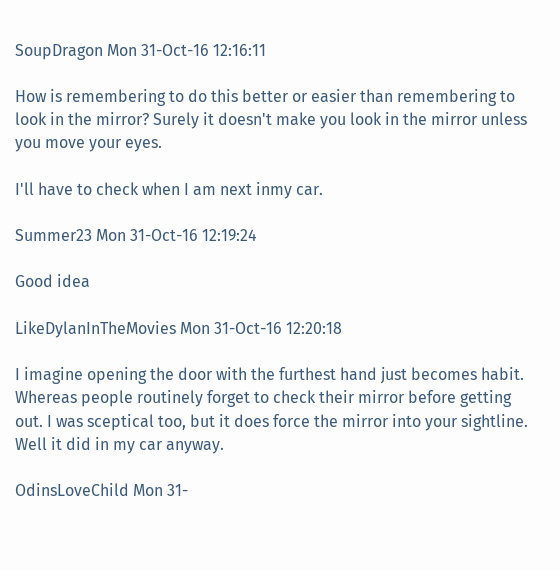SoupDragon Mon 31-Oct-16 12:16:11

How is remembering to do this better or easier than remembering to look in the mirror? Surely it doesn't make you look in the mirror unless you move your eyes.

I'll have to check when I am next inmy car.

Summer23 Mon 31-Oct-16 12:19:24

Good idea

LikeDylanInTheMovies Mon 31-Oct-16 12:20:18

I imagine opening the door with the furthest hand just becomes habit. Whereas people routinely forget to check their mirror before getting out. I was sceptical too, but it does force the mirror into your sightline. Well it did in my car anyway.

OdinsLoveChild Mon 31-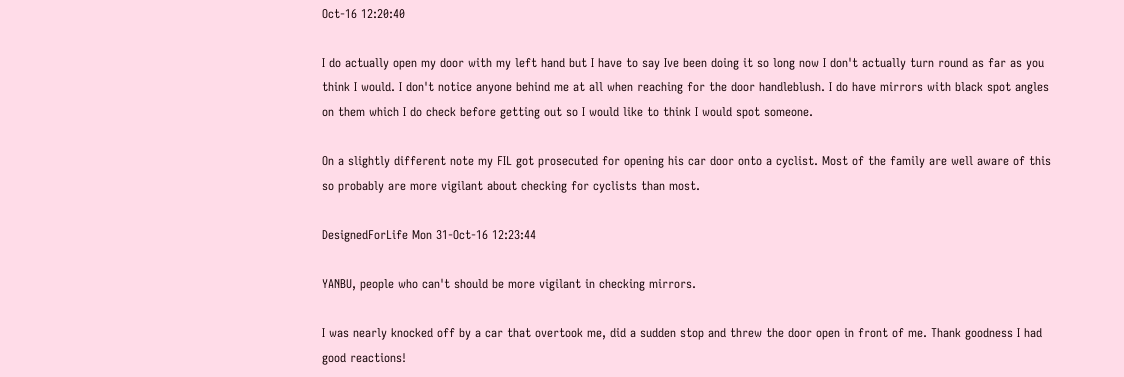Oct-16 12:20:40

I do actually open my door with my left hand but I have to say Ive been doing it so long now I don't actually turn round as far as you think I would. I don't notice anyone behind me at all when reaching for the door handleblush. I do have mirrors with black spot angles on them which I do check before getting out so I would like to think I would spot someone.

On a slightly different note my FIL got prosecuted for opening his car door onto a cyclist. Most of the family are well aware of this so probably are more vigilant about checking for cyclists than most.

DesignedForLife Mon 31-Oct-16 12:23:44

YANBU, people who can't should be more vigilant in checking mirrors.

I was nearly knocked off by a car that overtook me, did a sudden stop and threw the door open in front of me. Thank goodness I had good reactions!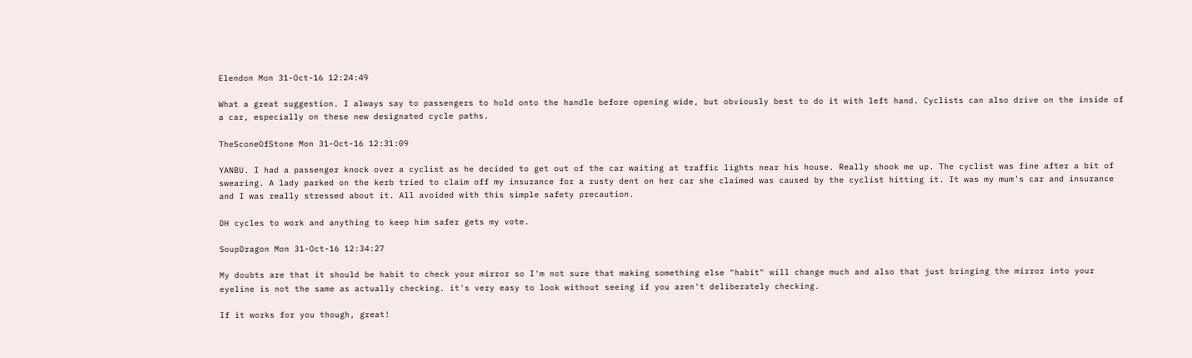Elendon Mon 31-Oct-16 12:24:49

What a great suggestion. I always say to passengers to hold onto the handle before opening wide, but obviously best to do it with left hand. Cyclists can also drive on the inside of a car, especially on these new designated cycle paths.

TheSconeOfStone Mon 31-Oct-16 12:31:09

YANBU. I had a passenger knock over a cyclist as he decided to get out of the car waiting at traffic lights near his house. Really shook me up. The cyclist was fine after a bit of swearing. A lady parked on the kerb tried to claim off my insurance for a rusty dent on her car she claimed was caused by the cyclist hitting it. It was my mum's car and insurance and I was really stressed about it. All avoided with this simple safety precaution.

DH cycles to work and anything to keep him safer gets my vote.

SoupDragon Mon 31-Oct-16 12:34:27

My doubts are that it should be habit to check your mirror so I'm not sure that making something else "habit" will change much and also that just bringing the mirror into your eyeline is not the same as actually checking. it's very easy to look without seeing if you aren't deliberately checking.

If it works for you though, great!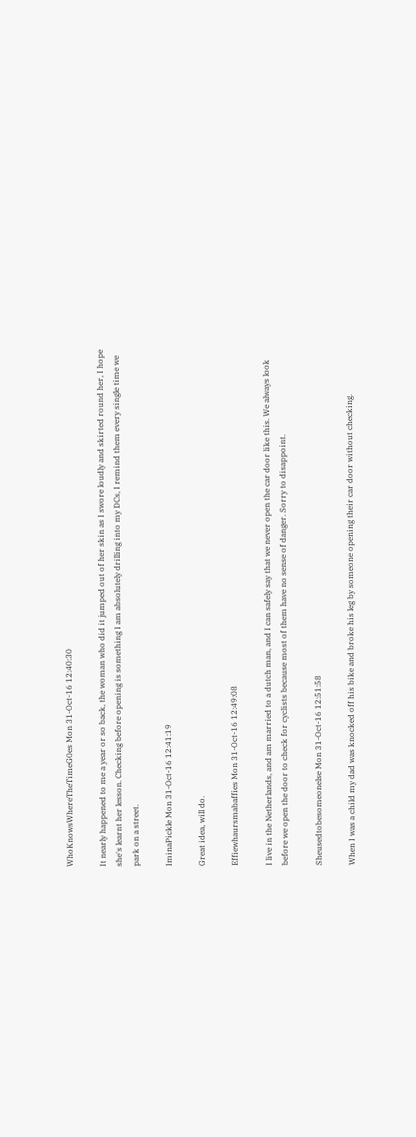WhoKnowsWhereTheTimeG0es Mon 31-Oct-16 12:40:30

It nearly happened to me a year or so back, the woman who did it jumped out of her skin as I swore loudly and skirted round her, I hope she's learnt her lesson. Checking before opening is something I am absolutely drilling into my DCs, I remind them every single time we park on a street.

IminaPickle Mon 31-Oct-16 12:41:19

Great idea, will do.

Effiewhaursmabaffies Mon 31-Oct-16 12:49:08

I live in the Netherlands, and am married to a dutch man, and I can safely say that we never open the car door like this. We always look before we open the door to check for cyclists because most of them have no sense of danger. Sorry to disappoint.

Sheusedtobesomeonelse Mon 31-Oct-16 12:51:58

When I was a child my dad was knocked off his bike and broke his leg by someone opening their car door without checking.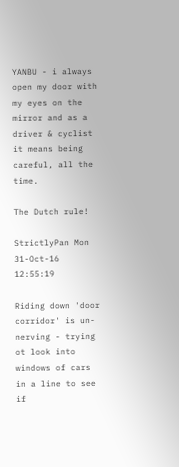YANBU - i always open my door with my eyes on the mirror and as a driver & cyclist it means being careful, all the time.

The Dutch rule!

StrictlyPan Mon 31-Oct-16 12:55:19

Riding down 'door corridor' is un-nerving - trying ot look into windows of cars in a line to see if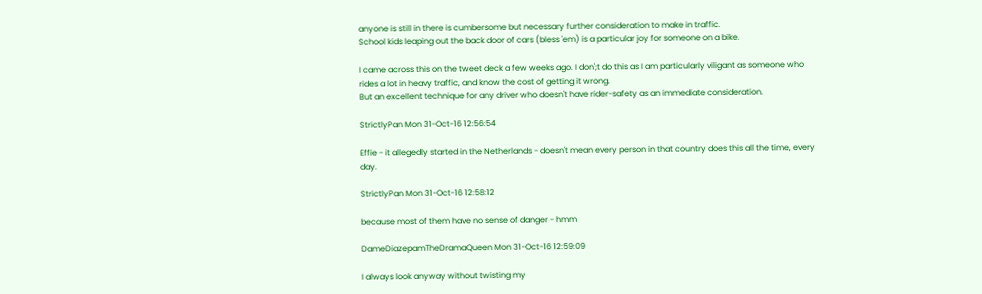anyone is still in there is cumbersome but necessary further consideration to make in traffic.
School kids leaping out the back door of cars (bless 'em) is a particular joy for someone on a bike.

I came across this on the tweet deck a few weeks ago. I don';t do this as I am particularly viligant as someone who rides a lot in heavy traffic, and know the cost of getting it wrong.
But an excellent technique for any driver who doesn't have rider-safety as an immediate consideration.

StrictlyPan Mon 31-Oct-16 12:56:54

Effie - it allegedly started in the Netherlands - doesn't mean every person in that country does this all the time, every day.

StrictlyPan Mon 31-Oct-16 12:58:12

because most of them have no sense of danger - hmm

DameDiazepamTheDramaQueen Mon 31-Oct-16 12:59:09

I always look anyway without twisting my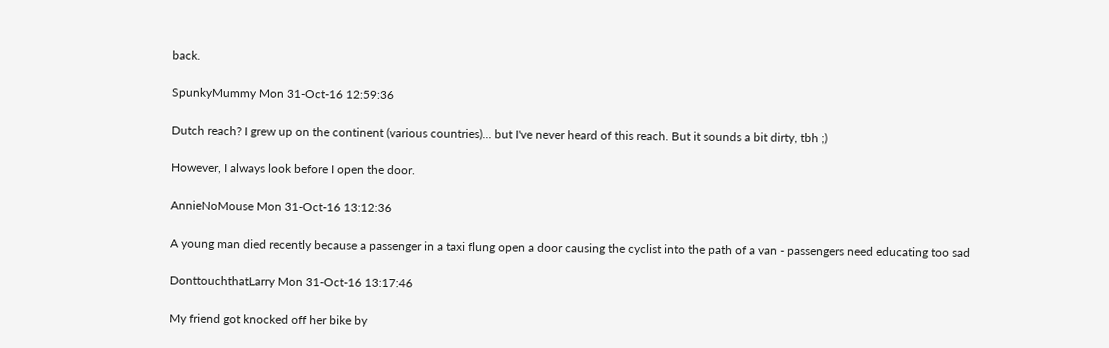back.

SpunkyMummy Mon 31-Oct-16 12:59:36

Dutch reach? I grew up on the continent (various countries)... but I've never heard of this reach. But it sounds a bit dirty, tbh ;)

However, I always look before I open the door.

AnnieNoMouse Mon 31-Oct-16 13:12:36

A young man died recently because a passenger in a taxi flung open a door causing the cyclist into the path of a van - passengers need educating too sad

DonttouchthatLarry Mon 31-Oct-16 13:17:46

My friend got knocked off her bike by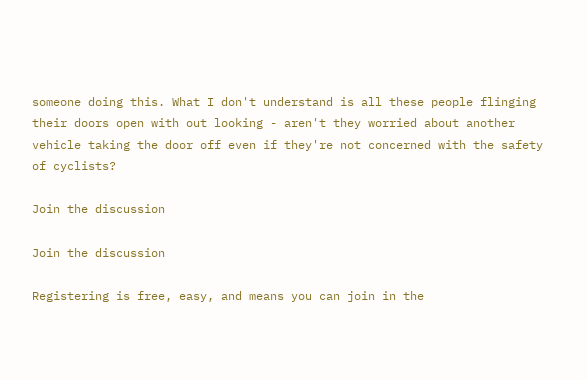someone doing this. What I don't understand is all these people flinging their doors open with out looking - aren't they worried about another vehicle taking the door off even if they're not concerned with the safety of cyclists?

Join the discussion

Join the discussion

Registering is free, easy, and means you can join in the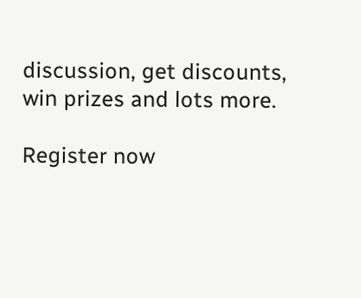discussion, get discounts, win prizes and lots more.

Register now